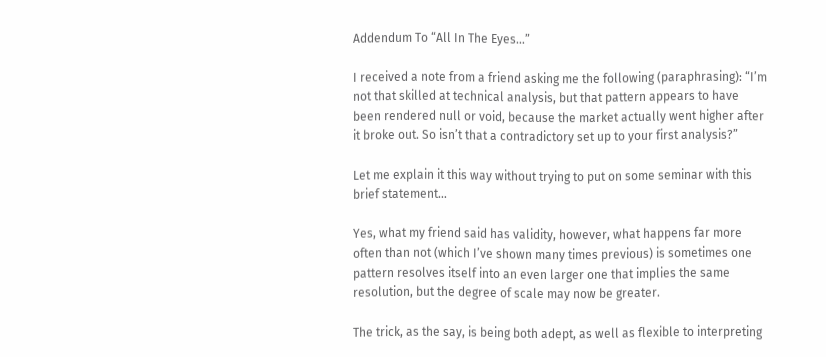Addendum To “All In The Eyes…”

I received a note from a friend asking me the following (paraphrasing): “I’m not that skilled at technical analysis, but that pattern appears to have been rendered null or void, because the market actually went higher after it broke out. So isn’t that a contradictory set up to your first analysis?”

Let me explain it this way without trying to put on some seminar with this brief statement…

Yes, what my friend said has validity, however, what happens far more often than not (which I’ve shown many times previous) is sometimes one pattern resolves itself into an even larger one that implies the same resolution, but the degree of scale may now be greater.

The trick, as the say, is being both adept, as well as flexible to interpreting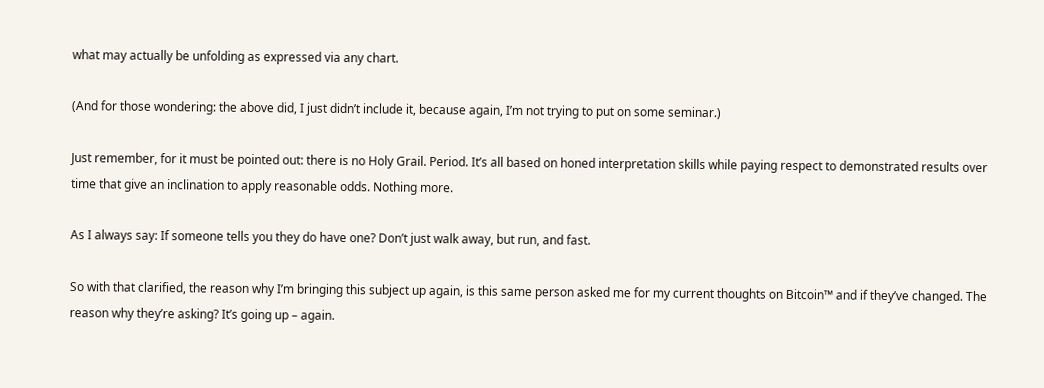what may actually be unfolding as expressed via any chart.

(And for those wondering: the above did, I just didn’t include it, because again, I’m not trying to put on some seminar.)

Just remember, for it must be pointed out: there is no Holy Grail. Period. It’s all based on honed interpretation skills while paying respect to demonstrated results over time that give an inclination to apply reasonable odds. Nothing more.

As I always say: If someone tells you they do have one? Don’t just walk away, but run, and fast.

So with that clarified, the reason why I’m bringing this subject up again, is this same person asked me for my current thoughts on Bitcoin™ and if they’ve changed. The reason why they’re asking? It’s going up – again.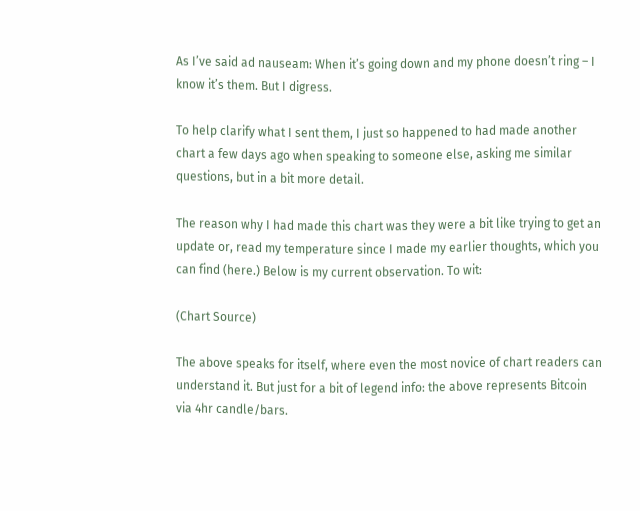As I’ve said ad nauseam: When it’s going down and my phone doesn’t ring – I know it’s them. But I digress.

To help clarify what I sent them, I just so happened to had made another chart a few days ago when speaking to someone else, asking me similar questions, but in a bit more detail.

The reason why I had made this chart was they were a bit like trying to get an update or, read my temperature since I made my earlier thoughts, which you can find (here.) Below is my current observation. To wit:

(Chart Source)

The above speaks for itself, where even the most novice of chart readers can understand it. But just for a bit of legend info: the above represents Bitcoin via 4hr candle/bars.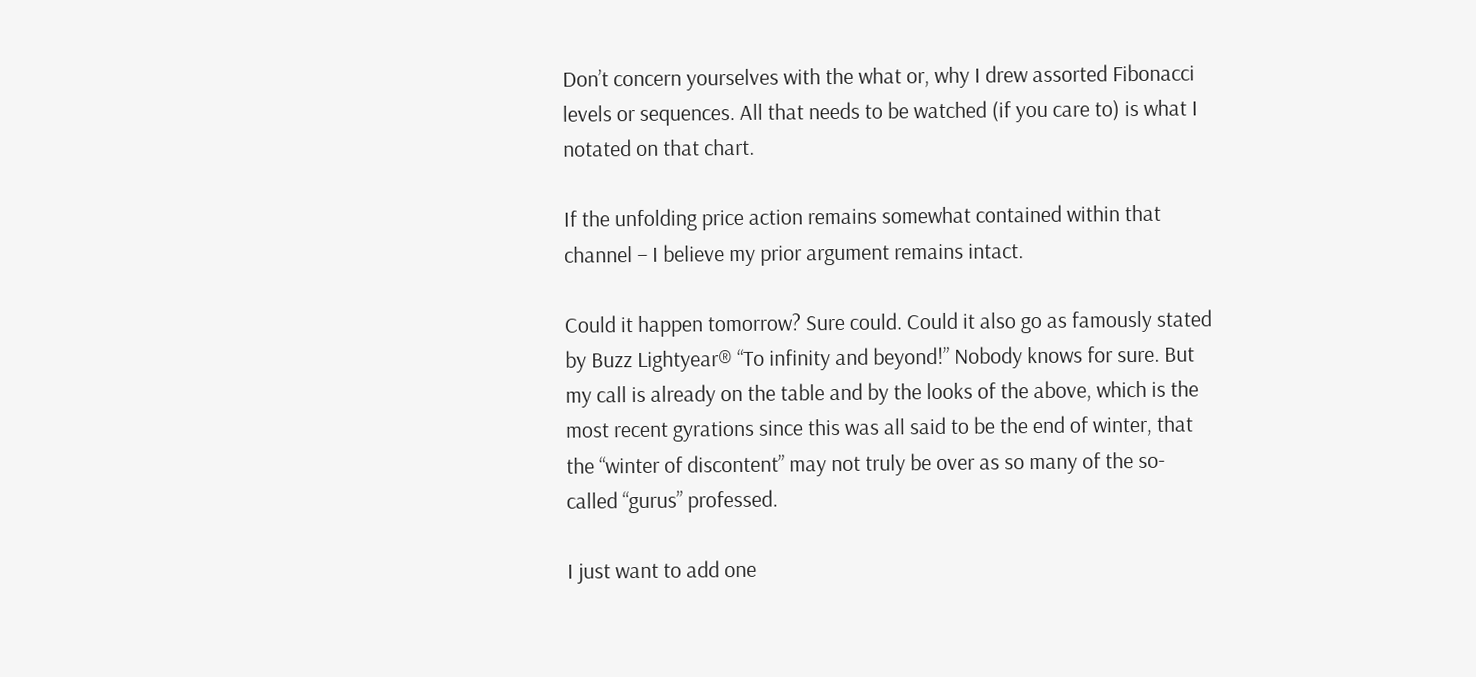Don’t concern yourselves with the what or, why I drew assorted Fibonacci levels or sequences. All that needs to be watched (if you care to) is what I notated on that chart.

If the unfolding price action remains somewhat contained within that channel – I believe my prior argument remains intact.

Could it happen tomorrow? Sure could. Could it also go as famously stated by Buzz Lightyear® “To infinity and beyond!” Nobody knows for sure. But my call is already on the table and by the looks of the above, which is the most recent gyrations since this was all said to be the end of winter, that the “winter of discontent” may not truly be over as so many of the so-called “gurus” professed.

I just want to add one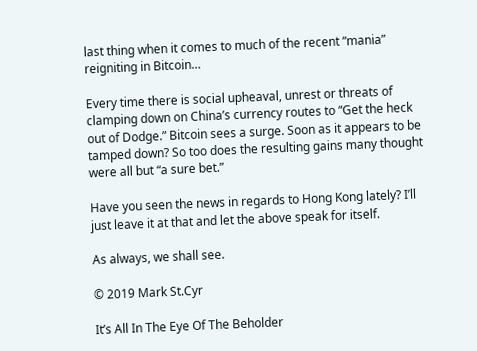last thing when it comes to much of the recent “mania” reigniting in Bitcoin…

Every time there is social upheaval, unrest or threats of clamping down on China’s currency routes to “Get the heck out of Dodge.” Bitcoin sees a surge. Soon as it appears to be tamped down? So too does the resulting gains many thought were all but “a sure bet.”

Have you seen the news in regards to Hong Kong lately? I’ll just leave it at that and let the above speak for itself.

As always, we shall see.

© 2019 Mark St.Cyr

It’s All In The Eye Of The Beholder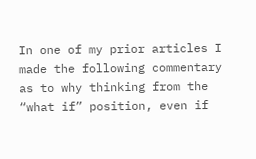In one of my prior articles I made the following commentary as to why thinking from the “what if” position, even if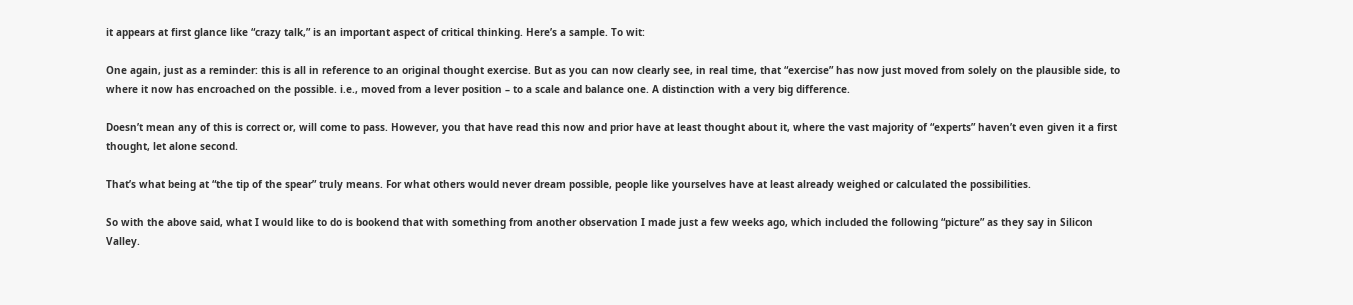it appears at first glance like “crazy talk,” is an important aspect of critical thinking. Here’s a sample. To wit:

One again, just as a reminder: this is all in reference to an original thought exercise. But as you can now clearly see, in real time, that “exercise” has now just moved from solely on the plausible side, to where it now has encroached on the possible. i.e., moved from a lever position – to a scale and balance one. A distinction with a very big difference.

Doesn’t mean any of this is correct or, will come to pass. However, you that have read this now and prior have at least thought about it, where the vast majority of “experts” haven’t even given it a first thought, let alone second.

That’s what being at “the tip of the spear” truly means. For what others would never dream possible, people like yourselves have at least already weighed or calculated the possibilities.

So with the above said, what I would like to do is bookend that with something from another observation I made just a few weeks ago, which included the following “picture” as they say in Silicon Valley.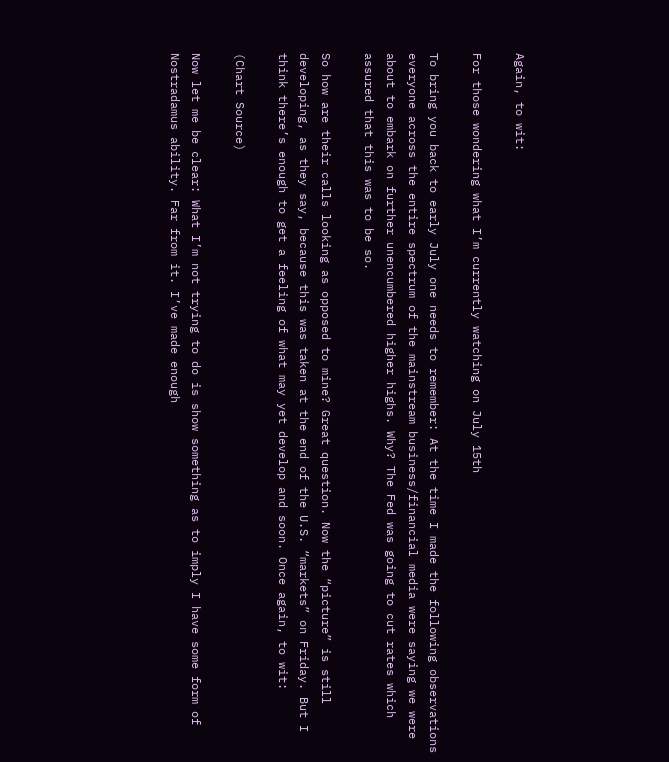Again, to wit:

For those wondering what I’m currently watching on July 15th

To bring you back to early July one needs to remember: At the time I made the following observations everyone across the entire spectrum of the mainstream business/financial media were saying we were about to embark on further unencumbered higher highs. Why? The Fed was going to cut rates which assured that this was to be so.

So how are their calls looking as opposed to mine? Great question. Now the “picture” is still developing, as they say, because this was taken at the end of the U.S. “markets” on Friday. But I think there’s enough to get a feeling of what may yet develop and soon. Once again, to wit:

(Chart Source)

Now let me be clear: What I’m not trying to do is show something as to imply I have some form of Nostradamus ability. Far from it. I’ve made enough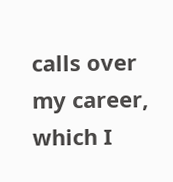calls over my career, which I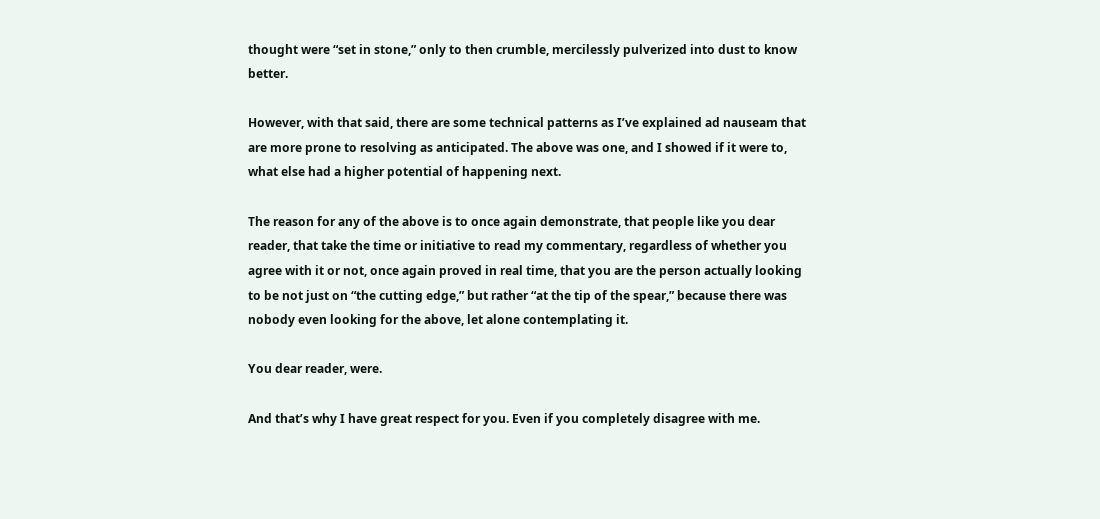thought were “set in stone,” only to then crumble, mercilessly pulverized into dust to know better.

However, with that said, there are some technical patterns as I’ve explained ad nauseam that are more prone to resolving as anticipated. The above was one, and I showed if it were to, what else had a higher potential of happening next.

The reason for any of the above is to once again demonstrate, that people like you dear reader, that take the time or initiative to read my commentary, regardless of whether you agree with it or not, once again proved in real time, that you are the person actually looking to be not just on “the cutting edge,” but rather “at the tip of the spear,” because there was nobody even looking for the above, let alone contemplating it.

You dear reader, were.

And that’s why I have great respect for you. Even if you completely disagree with me.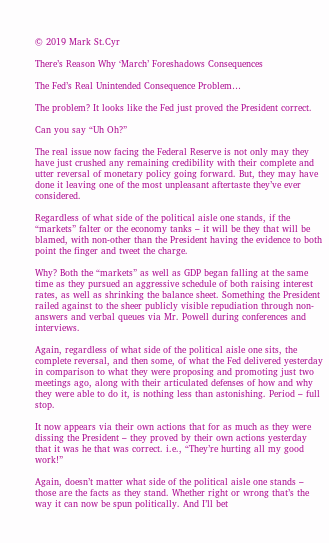© 2019 Mark St.Cyr

There’s Reason Why ‘March’ Foreshadows Consequences

The Fed’s Real Unintended Consequence Problem…

The problem? It looks like the Fed just proved the President correct.

Can you say “Uh Oh?”

The real issue now facing the Federal Reserve is not only may they have just crushed any remaining credibility with their complete and utter reversal of monetary policy going forward. But, they may have done it leaving one of the most unpleasant aftertaste they’ve ever considered.

Regardless of what side of the political aisle one stands, if the “markets” falter or the economy tanks – it will be they that will be blamed, with non-other than the President having the evidence to both point the finger and tweet the charge.

Why? Both the “markets” as well as GDP began falling at the same time as they pursued an aggressive schedule of both raising interest rates, as well as shrinking the balance sheet. Something the President railed against to the sheer publicly visible repudiation through non-answers and verbal queues via Mr. Powell during conferences and interviews.

Again, regardless of what side of the political aisle one sits, the complete reversal, and then some, of what the Fed delivered yesterday in comparison to what they were proposing and promoting just two meetings ago, along with their articulated defenses of how and why they were able to do it, is nothing less than astonishing. Period – full stop.

It now appears via their own actions that for as much as they were dissing the President – they proved by their own actions yesterday that it was he that was correct. i.e., “They’re hurting all my good work!”

Again, doesn’t matter what side of the political aisle one stands – those are the facts as they stand. Whether right or wrong that’s the way it can now be spun politically. And I’ll bet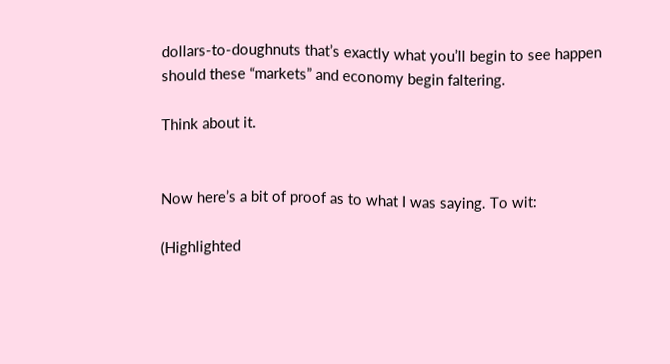dollars-to-doughnuts that’s exactly what you’ll begin to see happen should these “markets” and economy begin faltering.

Think about it.


Now here’s a bit of proof as to what I was saying. To wit:

(Highlighted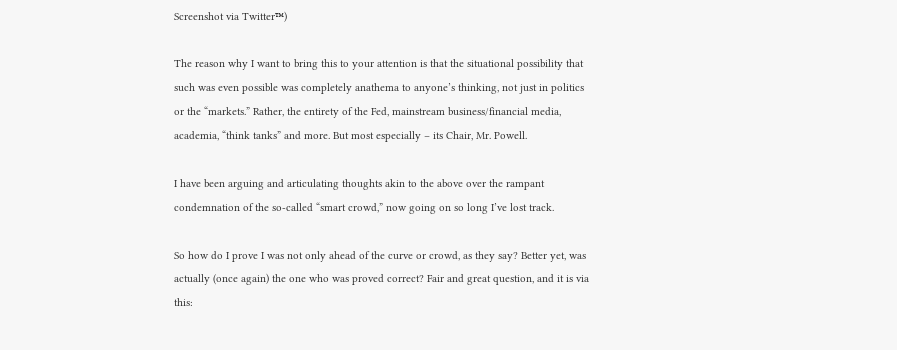Screenshot via Twitter™)

The reason why I want to bring this to your attention is that the situational possibility that such was even possible was completely anathema to anyone’s thinking, not just in politics or the “markets.” Rather, the entirety of the Fed, mainstream business/financial media, academia, “think tanks” and more. But most especially – its Chair, Mr. Powell.

I have been arguing and articulating thoughts akin to the above over the rampant condemnation of the so-called “smart crowd,” now going on so long I’ve lost track.

So how do I prove I was not only ahead of the curve or crowd, as they say? Better yet, was actually (once again) the one who was proved correct? Fair and great question, and it is via this: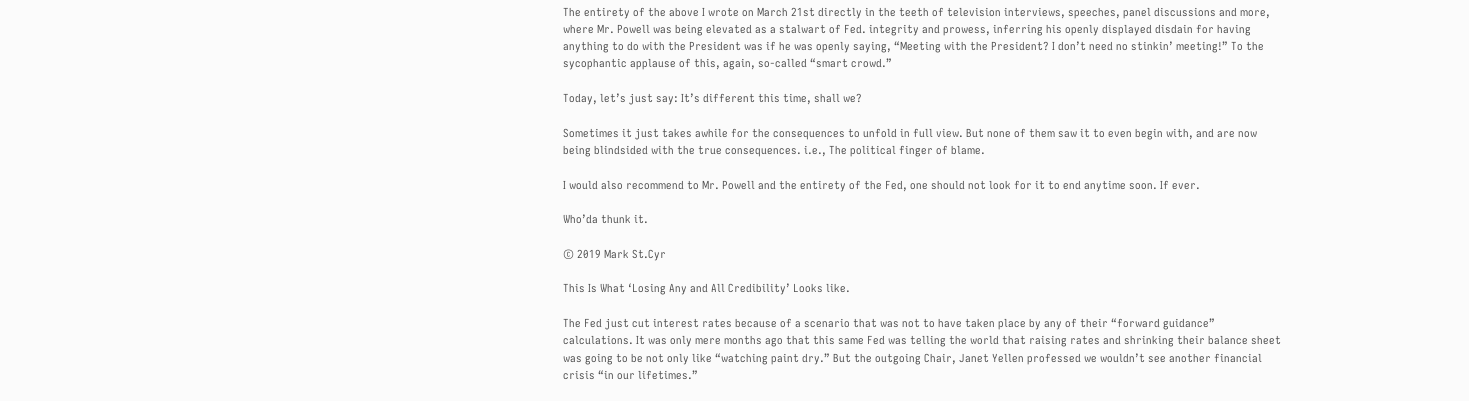The entirety of the above I wrote on March 21st directly in the teeth of television interviews, speeches, panel discussions and more, where Mr. Powell was being elevated as a stalwart of Fed. integrity and prowess, inferring his openly displayed disdain for having anything to do with the President was if he was openly saying, “Meeting with the President? I don’t need no stinkin’ meeting!” To the sycophantic applause of this, again, so-called “smart crowd.”

Today, let’s just say: It’s different this time, shall we?

Sometimes it just takes awhile for the consequences to unfold in full view. But none of them saw it to even begin with, and are now being blindsided with the true consequences. i.e., The political finger of blame.

I would also recommend to Mr. Powell and the entirety of the Fed, one should not look for it to end anytime soon. If ever.

Who’da thunk it.

© 2019 Mark St.Cyr

This Is What ‘Losing Any and All Credibility’ Looks like.

The Fed just cut interest rates because of a scenario that was not to have taken place by any of their “forward guidance” calculations. It was only mere months ago that this same Fed was telling the world that raising rates and shrinking their balance sheet was going to be not only like “watching paint dry.” But the outgoing Chair, Janet Yellen professed we wouldn’t see another financial crisis “in our lifetimes.”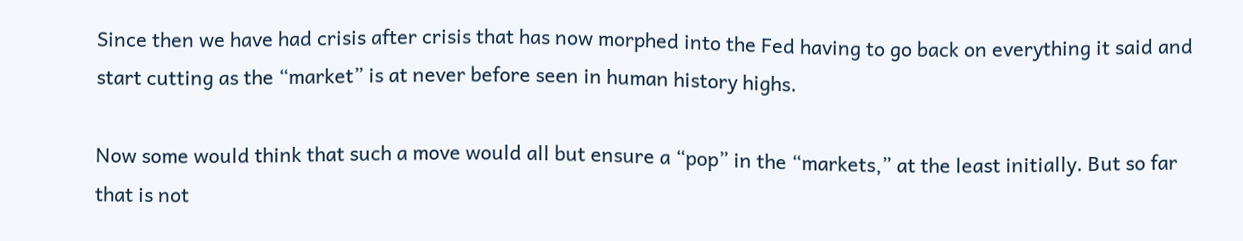Since then we have had crisis after crisis that has now morphed into the Fed having to go back on everything it said and start cutting as the “market” is at never before seen in human history highs.

Now some would think that such a move would all but ensure a “pop” in the “markets,” at the least initially. But so far that is not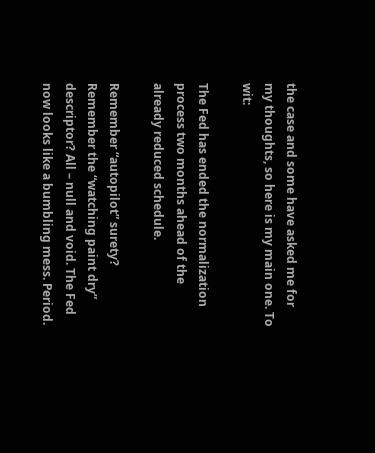the case and some have asked me for my thoughts, so here is my main one. To wit:

The Fed has ended the normalization process two months ahead of the already reduced schedule.

Remember “autopilot” surety? Remember the “watching paint dry” descriptor? All – null and void. The Fed now looks like a bumbling mess. Period.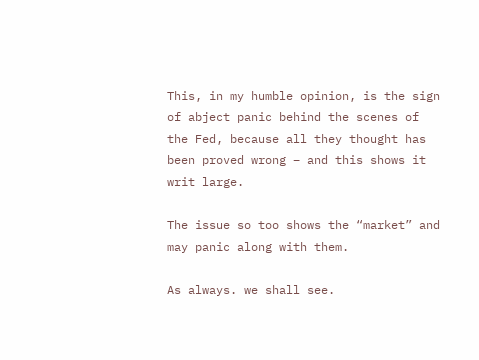This, in my humble opinion, is the sign of abject panic behind the scenes of the Fed, because all they thought has been proved wrong – and this shows it writ large.

The issue so too shows the “market” and may panic along with them.

As always. we shall see.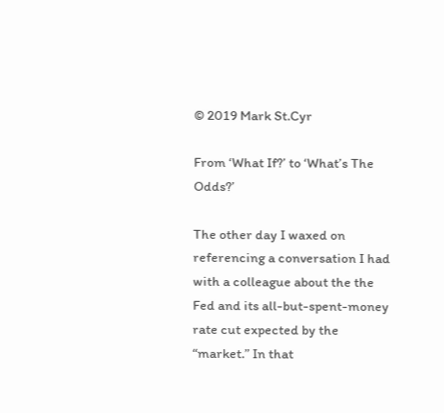© 2019 Mark St.Cyr

From ‘What If?’ to ‘What’s The Odds?’

The other day I waxed on referencing a conversation I had with a colleague about the the Fed and its all-but-spent-money rate cut expected by the “market.” In that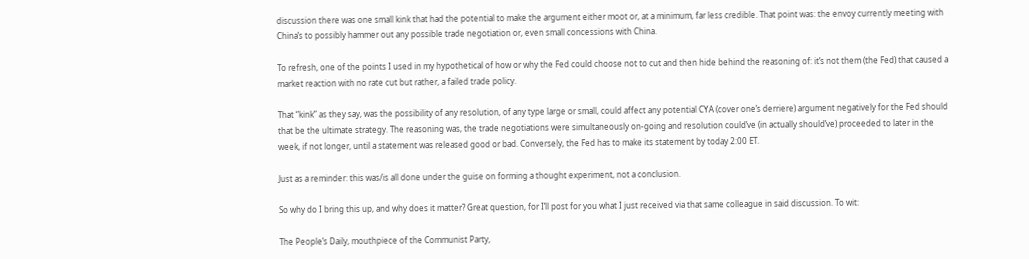discussion there was one small kink that had the potential to make the argument either moot or, at a minimum, far less credible. That point was: the envoy currently meeting with China’s to possibly hammer out any possible trade negotiation or, even small concessions with China.

To refresh, one of the points I used in my hypothetical of how or why the Fed could choose not to cut and then hide behind the reasoning of: it’s not them (the Fed) that caused a market reaction with no rate cut but rather, a failed trade policy.

That “kink” as they say, was the possibility of any resolution, of any type large or small, could affect any potential CYA (cover one’s derriere) argument negatively for the Fed should that be the ultimate strategy. The reasoning was, the trade negotiations were simultaneously on-going and resolution could’ve (in actually should’ve) proceeded to later in the week, if not longer, until a statement was released good or bad. Conversely, the Fed has to make its statement by today 2:00 ET.

Just as a reminder: this was/is all done under the guise on forming a thought experiment, not a conclusion.

So why do I bring this up, and why does it matter? Great question, for I’ll post for you what I just received via that same colleague in said discussion. To wit:

The People’s Daily, mouthpiece of the Communist Party,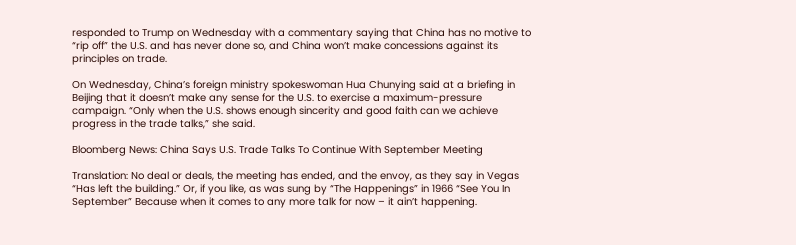responded to Trump on Wednesday with a commentary saying that China has no motive to “rip off” the U.S. and has never done so, and China won’t make concessions against its principles on trade.

On Wednesday, China’s foreign ministry spokeswoman Hua Chunying said at a briefing in Beijing that it doesn’t make any sense for the U.S. to exercise a maximum-pressure campaign. “Only when the U.S. shows enough sincerity and good faith can we achieve progress in the trade talks,” she said.

Bloomberg News: China Says U.S. Trade Talks To Continue With September Meeting

Translation: No deal or deals, the meeting has ended, and the envoy, as they say in Vegas “Has left the building.” Or, if you like, as was sung by “The Happenings” in 1966 “See You In September” Because when it comes to any more talk for now – it ain’t happening.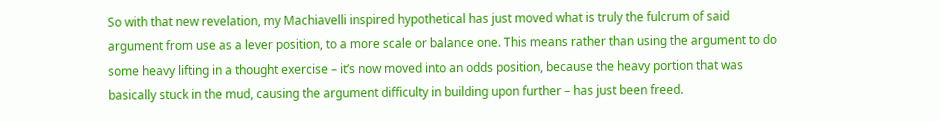So with that new revelation, my Machiavelli inspired hypothetical has just moved what is truly the fulcrum of said argument from use as a lever position, to a more scale or balance one. This means rather than using the argument to do some heavy lifting in a thought exercise – it’s now moved into an odds position, because the heavy portion that was basically stuck in the mud, causing the argument difficulty in building upon further – has just been freed.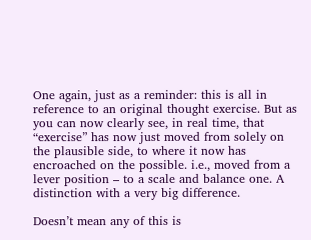One again, just as a reminder: this is all in reference to an original thought exercise. But as you can now clearly see, in real time, that “exercise” has now just moved from solely on the plausible side, to where it now has encroached on the possible. i.e., moved from a lever position – to a scale and balance one. A distinction with a very big difference.

Doesn’t mean any of this is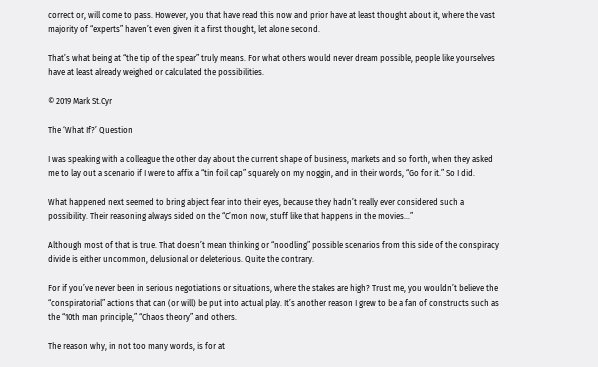correct or, will come to pass. However, you that have read this now and prior have at least thought about it, where the vast majority of “experts” haven’t even given it a first thought, let alone second.

That’s what being at “the tip of the spear” truly means. For what others would never dream possible, people like yourselves have at least already weighed or calculated the possibilities.

© 2019 Mark St.Cyr

The ‘What If?’ Question

I was speaking with a colleague the other day about the current shape of business, markets and so forth, when they asked me to lay out a scenario if I were to affix a “tin foil cap” squarely on my noggin, and in their words, “Go for it.” So I did.

What happened next seemed to bring abject fear into their eyes, because they hadn’t really ever considered such a possibility. Their reasoning always sided on the “C’mon now, stuff like that happens in the movies…”

Although most of that is true. That doesn’t mean thinking or “noodling” possible scenarios from this side of the conspiracy divide is either uncommon, delusional or deleterious. Quite the contrary.

For if you’ve never been in serious negotiations or situations, where the stakes are high? Trust me, you wouldn’t believe the “conspiratorial” actions that can (or will) be put into actual play. It’s another reason I grew to be a fan of constructs such as the “10th man principle,” “Chaos theory” and others.

The reason why, in not too many words, is for at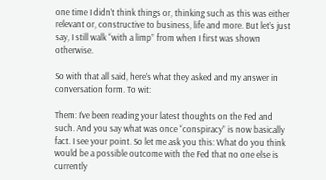one time I didn’t think things or, thinking such as this was either relevant or, constructive to business, life and more. But let’s just say, I still walk “with a limp” from when I first was shown otherwise.

So with that all said, here’s what they asked and my answer in conversation form. To wit:

Them: I’ve been reading your latest thoughts on the Fed and such. And you say what was once “conspiracy” is now basically fact. I see your point. So let me ask you this: What do you think would be a possible outcome with the Fed that no one else is currently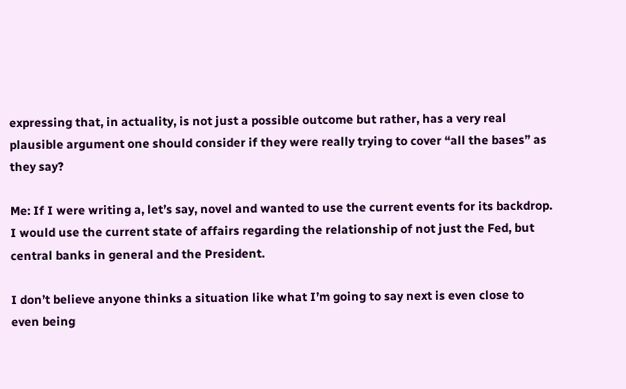expressing that, in actuality, is not just a possible outcome but rather, has a very real plausible argument one should consider if they were really trying to cover “all the bases” as they say?

Me: If I were writing a, let’s say, novel and wanted to use the current events for its backdrop. I would use the current state of affairs regarding the relationship of not just the Fed, but central banks in general and the President.

I don’t believe anyone thinks a situation like what I’m going to say next is even close to even being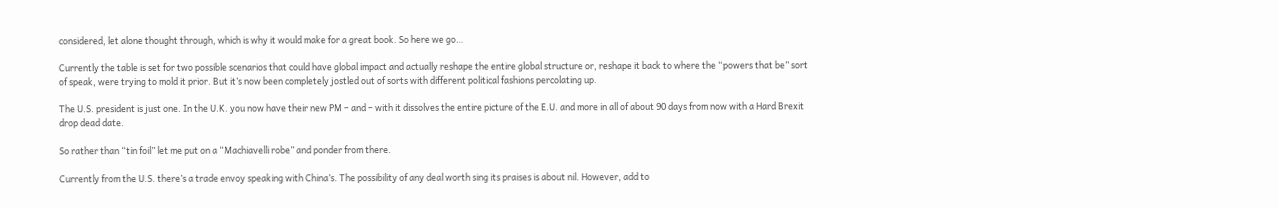considered, let alone thought through, which is why it would make for a great book. So here we go…

Currently the table is set for two possible scenarios that could have global impact and actually reshape the entire global structure or, reshape it back to where the “powers that be” sort of speak, were trying to mold it prior. But it’s now been completely jostled out of sorts with different political fashions percolating up.

The U.S. president is just one. In the U.K. you now have their new PM – and – with it dissolves the entire picture of the E.U. and more in all of about 90 days from now with a Hard Brexit drop dead date.

So rather than “tin foil” let me put on a “Machiavelli robe” and ponder from there.

Currently from the U.S. there’s a trade envoy speaking with China’s. The possibility of any deal worth sing its praises is about nil. However, add to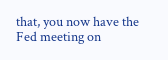that, you now have the Fed meeting on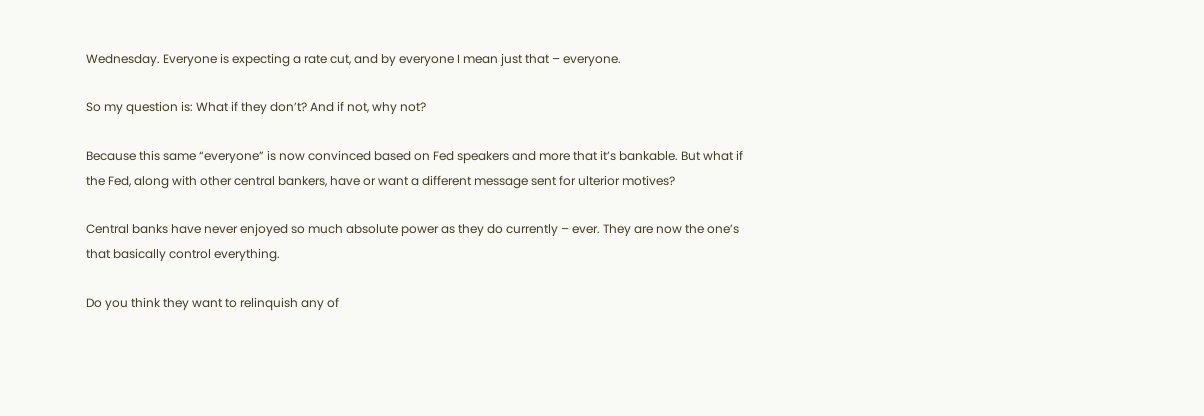Wednesday. Everyone is expecting a rate cut, and by everyone I mean just that – everyone.

So my question is: What if they don’t? And if not, why not?

Because this same “everyone” is now convinced based on Fed speakers and more that it’s bankable. But what if the Fed, along with other central bankers, have or want a different message sent for ulterior motives?

Central banks have never enjoyed so much absolute power as they do currently – ever. They are now the one’s that basically control everything.

Do you think they want to relinquish any of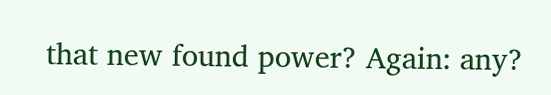that new found power? Again: any?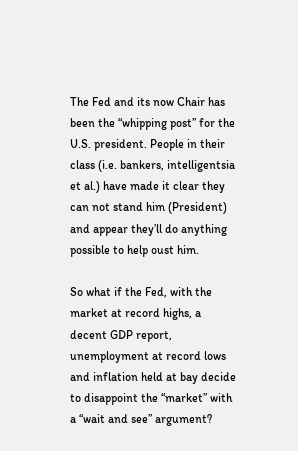The Fed and its now Chair has been the “whipping post” for the U.S. president. People in their class (i.e. bankers, intelligentsia et al.) have made it clear they can not stand him (President) and appear they’ll do anything possible to help oust him.

So what if the Fed, with the market at record highs, a decent GDP report, unemployment at record lows and inflation held at bay decide to disappoint the “market” with a “wait and see” argument?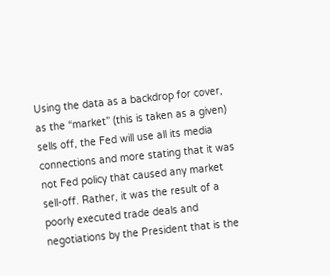Using the data as a backdrop for cover, as the “market” (this is taken as a given) sells off, the Fed will use all its media connections and more stating that it was not Fed policy that caused any market sell-off. Rather, it was the result of a poorly executed trade deals and negotiations by the President that is the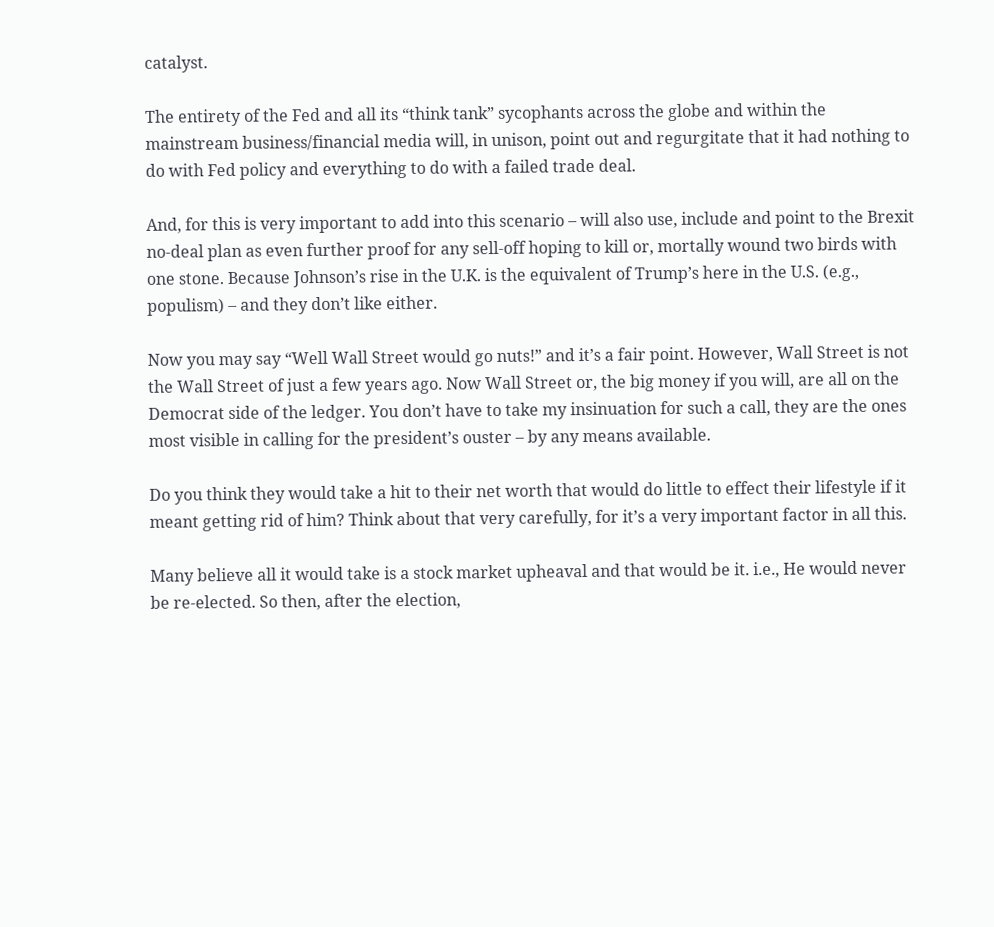catalyst.

The entirety of the Fed and all its “think tank” sycophants across the globe and within the mainstream business/financial media will, in unison, point out and regurgitate that it had nothing to do with Fed policy and everything to do with a failed trade deal.

And, for this is very important to add into this scenario – will also use, include and point to the Brexit no-deal plan as even further proof for any sell-off hoping to kill or, mortally wound two birds with one stone. Because Johnson’s rise in the U.K. is the equivalent of Trump’s here in the U.S. (e.g., populism) – and they don’t like either.

Now you may say “Well Wall Street would go nuts!” and it’s a fair point. However, Wall Street is not the Wall Street of just a few years ago. Now Wall Street or, the big money if you will, are all on the Democrat side of the ledger. You don’t have to take my insinuation for such a call, they are the ones most visible in calling for the president’s ouster – by any means available.

Do you think they would take a hit to their net worth that would do little to effect their lifestyle if it meant getting rid of him? Think about that very carefully, for it’s a very important factor in all this.

Many believe all it would take is a stock market upheaval and that would be it. i.e., He would never be re-elected. So then, after the election,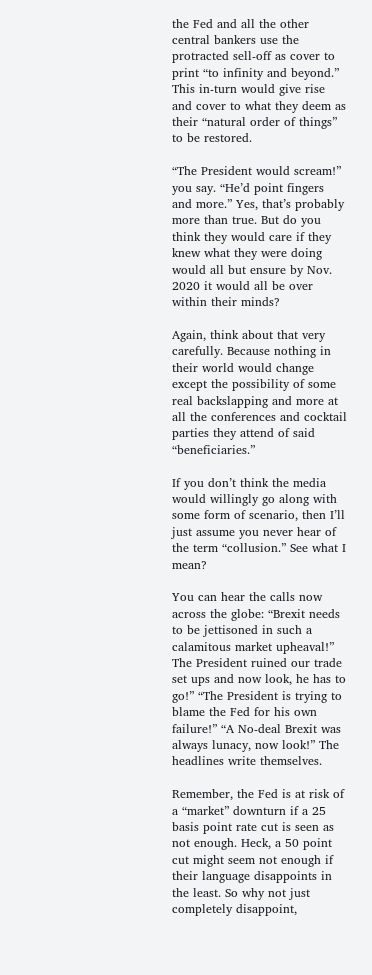the Fed and all the other central bankers use the protracted sell-off as cover to print “to infinity and beyond.” This in-turn would give rise and cover to what they deem as their “natural order of things” to be restored.

“The President would scream!” you say. “He’d point fingers and more.” Yes, that’s probably more than true. But do you think they would care if they knew what they were doing would all but ensure by Nov. 2020 it would all be over within their minds?

Again, think about that very carefully. Because nothing in their world would change except the possibility of some real backslapping and more at all the conferences and cocktail parties they attend of said “beneficiaries.”

If you don’t think the media would willingly go along with some form of scenario, then I’ll just assume you never hear of the term “collusion.” See what I mean?

You can hear the calls now across the globe: “Brexit needs to be jettisoned in such a calamitous market upheaval!” The President ruined our trade set ups and now look, he has to go!” “The President is trying to blame the Fed for his own failure!” “A No-deal Brexit was always lunacy, now look!” The headlines write themselves.

Remember, the Fed is at risk of a “market” downturn if a 25 basis point rate cut is seen as not enough. Heck, a 50 point cut might seem not enough if their language disappoints in the least. So why not just completely disappoint,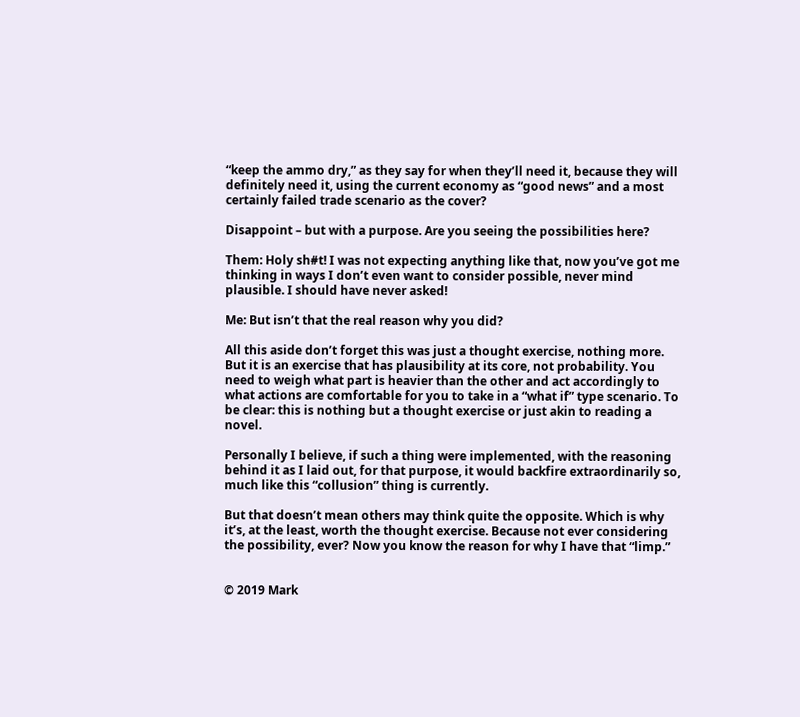“keep the ammo dry,” as they say for when they’ll need it, because they will definitely need it, using the current economy as “good news” and a most certainly failed trade scenario as the cover?

Disappoint – but with a purpose. Are you seeing the possibilities here?

Them: Holy sh#t! I was not expecting anything like that, now you’ve got me thinking in ways I don’t even want to consider possible, never mind plausible. I should have never asked!

Me: But isn’t that the real reason why you did?

All this aside don’t forget this was just a thought exercise, nothing more. But it is an exercise that has plausibility at its core, not probability. You need to weigh what part is heavier than the other and act accordingly to what actions are comfortable for you to take in a “what if” type scenario. To be clear: this is nothing but a thought exercise or just akin to reading a novel.

Personally I believe, if such a thing were implemented, with the reasoning behind it as I laid out, for that purpose, it would backfire extraordinarily so, much like this “collusion” thing is currently.

But that doesn’t mean others may think quite the opposite. Which is why it’s, at the least, worth the thought exercise. Because not ever considering the possibility, ever? Now you know the reason for why I have that “limp.”


© 2019 Mark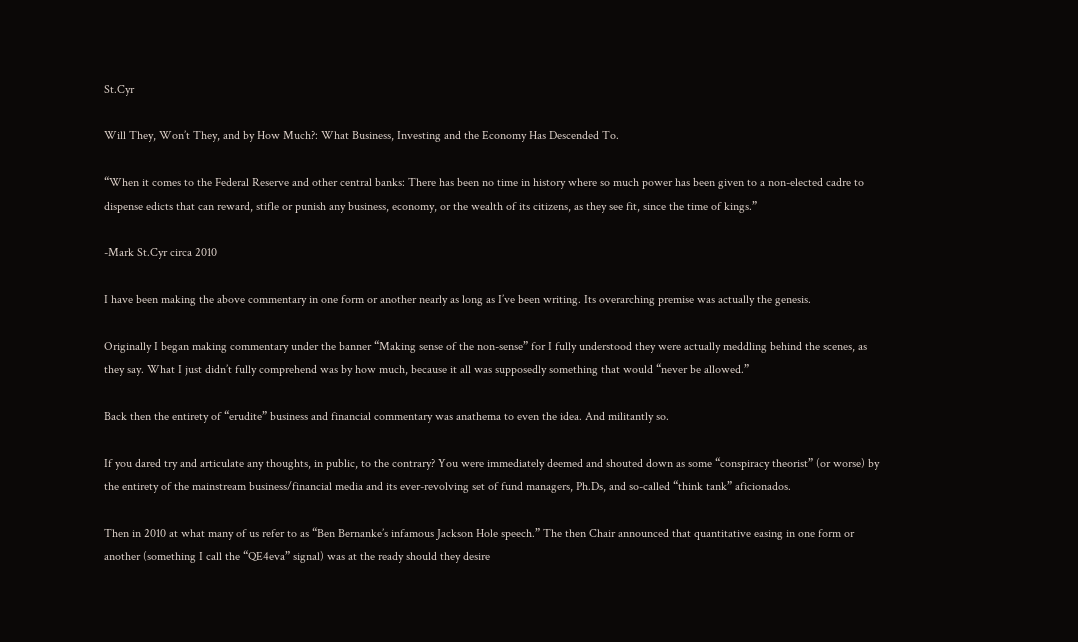St.Cyr

Will They, Won’t They, and by How Much?: What Business, Investing and the Economy Has Descended To.

“When it comes to the Federal Reserve and other central banks: There has been no time in history where so much power has been given to a non-elected cadre to dispense edicts that can reward, stifle or punish any business, economy, or the wealth of its citizens, as they see fit, since the time of kings.”

-Mark St.Cyr circa 2010

I have been making the above commentary in one form or another nearly as long as I’ve been writing. Its overarching premise was actually the genesis.

Originally I began making commentary under the banner “Making sense of the non-sense” for I fully understood they were actually meddling behind the scenes, as they say. What I just didn’t fully comprehend was by how much, because it all was supposedly something that would “never be allowed.”

Back then the entirety of “erudite” business and financial commentary was anathema to even the idea. And militantly so.

If you dared try and articulate any thoughts, in public, to the contrary? You were immediately deemed and shouted down as some “conspiracy theorist” (or worse) by the entirety of the mainstream business/financial media and its ever-revolving set of fund managers, Ph.Ds, and so-called “think tank” aficionados.

Then in 2010 at what many of us refer to as “Ben Bernanke’s infamous Jackson Hole speech.” The then Chair announced that quantitative easing in one form or another (something I call the “QE4eva” signal) was at the ready should they desire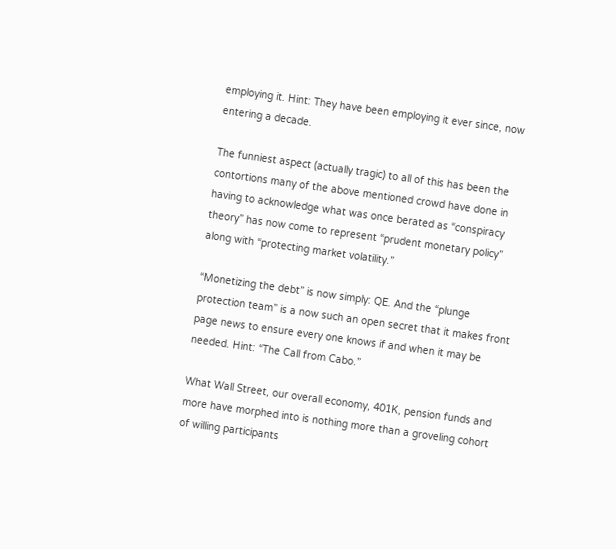employing it. Hint: They have been employing it ever since, now entering a decade.

The funniest aspect (actually tragic) to all of this has been the contortions many of the above mentioned crowd have done in having to acknowledge what was once berated as “conspiracy theory” has now come to represent “prudent monetary policy” along with “protecting market volatility.”

“Monetizing the debt” is now simply: QE. And the “plunge protection team” is a now such an open secret that it makes front page news to ensure every one knows if and when it may be needed. Hint: “The Call from Cabo.”

What Wall Street, our overall economy, 401K, pension funds and more have morphed into is nothing more than a groveling cohort of willing participants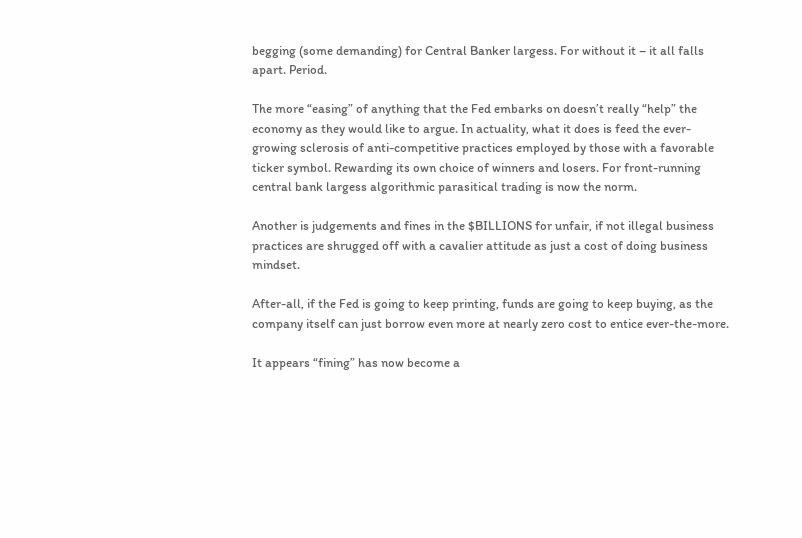begging (some demanding) for Central Banker largess. For without it – it all falls apart. Period.

The more “easing” of anything that the Fed embarks on doesn’t really “help” the economy as they would like to argue. In actuality, what it does is feed the ever-growing sclerosis of anti-competitive practices employed by those with a favorable ticker symbol. Rewarding its own choice of winners and losers. For front-running central bank largess algorithmic parasitical trading is now the norm.

Another is judgements and fines in the $BILLIONS for unfair, if not illegal business practices are shrugged off with a cavalier attitude as just a cost of doing business mindset.

After-all, if the Fed is going to keep printing, funds are going to keep buying, as the company itself can just borrow even more at nearly zero cost to entice ever-the-more.

It appears “fining” has now become a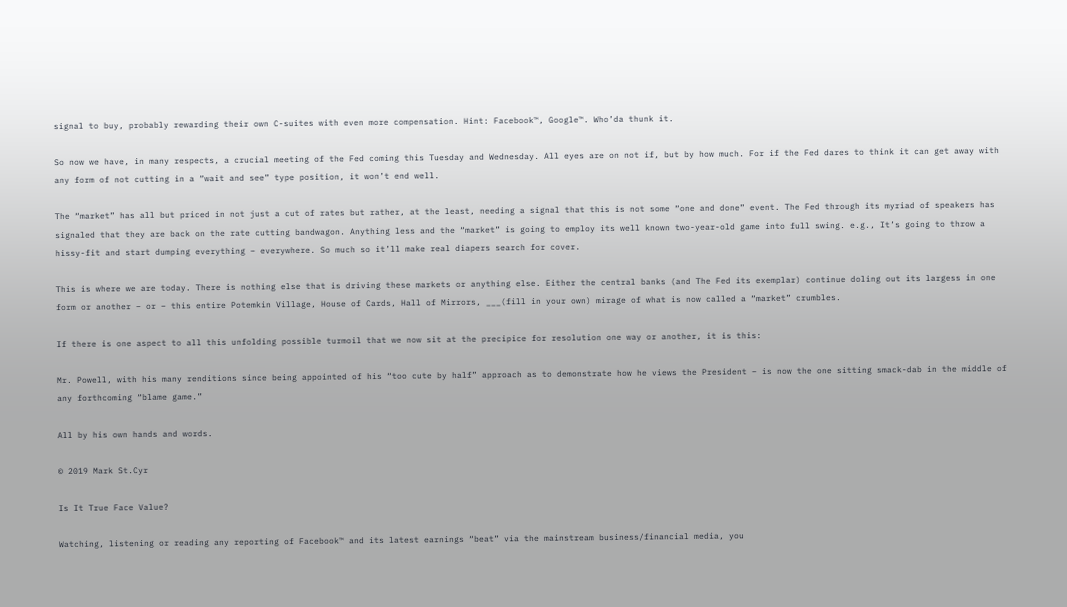signal to buy, probably rewarding their own C-suites with even more compensation. Hint: Facebook™, Google™. Who’da thunk it.

So now we have, in many respects, a crucial meeting of the Fed coming this Tuesday and Wednesday. All eyes are on not if, but by how much. For if the Fed dares to think it can get away with any form of not cutting in a “wait and see” type position, it won’t end well.

The “market” has all but priced in not just a cut of rates but rather, at the least, needing a signal that this is not some “one and done” event. The Fed through its myriad of speakers has signaled that they are back on the rate cutting bandwagon. Anything less and the “market” is going to employ its well known two-year-old game into full swing. e.g., It’s going to throw a hissy-fit and start dumping everything – everywhere. So much so it’ll make real diapers search for cover.

This is where we are today. There is nothing else that is driving these markets or anything else. Either the central banks (and The Fed its exemplar) continue doling out its largess in one form or another – or – this entire Potemkin Village, House of Cards, Hall of Mirrors, ___(fill in your own) mirage of what is now called a “market” crumbles.

If there is one aspect to all this unfolding possible turmoil that we now sit at the precipice for resolution one way or another, it is this:

Mr. Powell, with his many renditions since being appointed of his “too cute by half” approach as to demonstrate how he views the President – is now the one sitting smack-dab in the middle of any forthcoming “blame game.”

All by his own hands and words.

© 2019 Mark St.Cyr

Is It True Face Value?

Watching, listening or reading any reporting of Facebook™ and its latest earnings “beat” via the mainstream business/financial media, you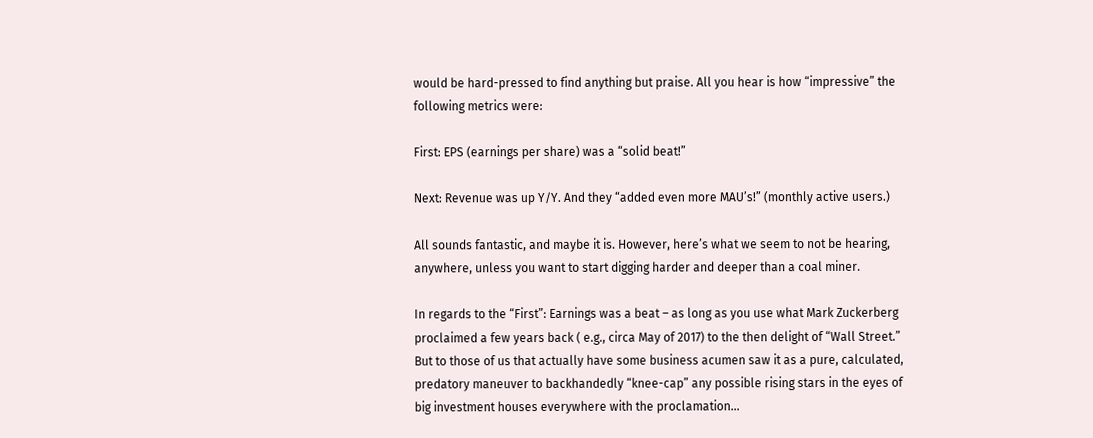would be hard-pressed to find anything but praise. All you hear is how “impressive” the following metrics were:

First: EPS (earnings per share) was a “solid beat!”

Next: Revenue was up Y/Y. And they “added even more MAU’s!” (monthly active users.)

All sounds fantastic, and maybe it is. However, here’s what we seem to not be hearing, anywhere, unless you want to start digging harder and deeper than a coal miner.

In regards to the “First”: Earnings was a beat – as long as you use what Mark Zuckerberg proclaimed a few years back ( e.g., circa May of 2017) to the then delight of “Wall Street.” But to those of us that actually have some business acumen saw it as a pure, calculated, predatory maneuver to backhandedly “knee-cap” any possible rising stars in the eyes of big investment houses everywhere with the proclamation…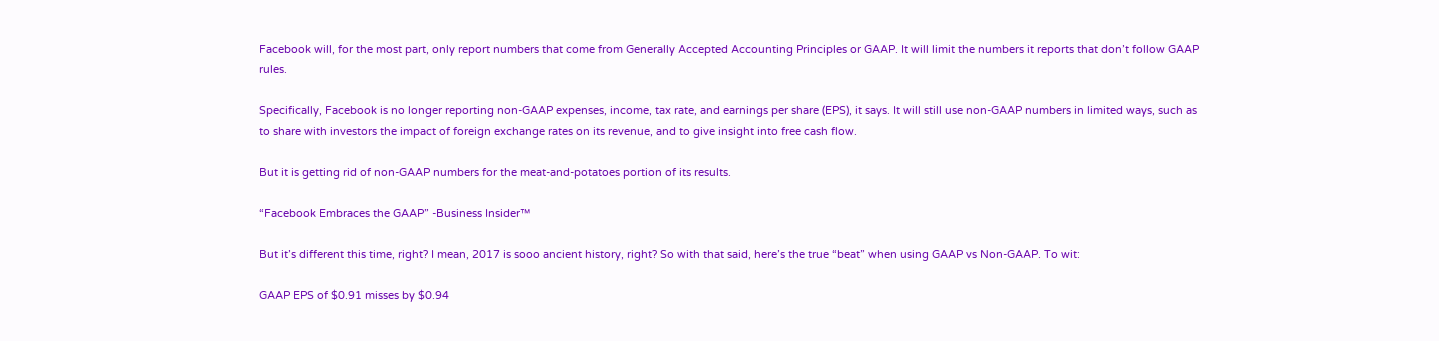Facebook will, for the most part, only report numbers that come from Generally Accepted Accounting Principles or GAAP. It will limit the numbers it reports that don’t follow GAAP rules.

Specifically, Facebook is no longer reporting non-GAAP expenses, income, tax rate, and earnings per share (EPS), it says. It will still use non-GAAP numbers in limited ways, such as to share with investors the impact of foreign exchange rates on its revenue, and to give insight into free cash flow.

But it is getting rid of non-GAAP numbers for the meat-and-potatoes portion of its results.

“Facebook Embraces the GAAP” -Business Insider™

But it’s different this time, right? I mean, 2017 is sooo ancient history, right? So with that said, here’s the true “beat” when using GAAP vs Non-GAAP. To wit:

GAAP EPS of $0.91 misses by $0.94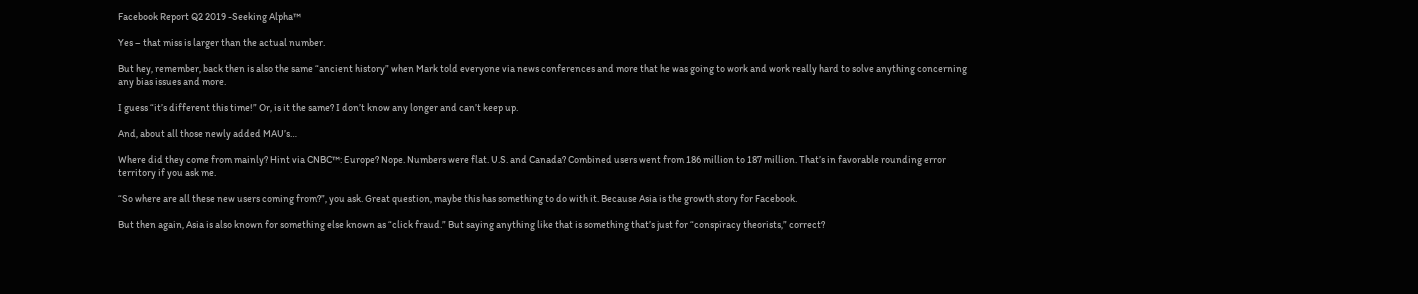Facebook Report Q2 2019 -Seeking Alpha™

Yes – that miss is larger than the actual number.

But hey, remember, back then is also the same “ancient history” when Mark told everyone via news conferences and more that he was going to work and work really hard to solve anything concerning any bias issues and more.

I guess “it’s different this time!” Or, is it the same? I don’t know any longer and can’t keep up.

And, about all those newly added MAU’s…

Where did they come from mainly? Hint via CNBC™: Europe? Nope. Numbers were flat. U.S. and Canada? Combined users went from 186 million to 187 million. That’s in favorable rounding error territory if you ask me.

“So where are all these new users coming from?”, you ask. Great question, maybe this has something to do with it. Because Asia is the growth story for Facebook.

But then again, Asia is also known for something else known as “click fraud.” But saying anything like that is something that’s just for “conspiracy theorists,” correct?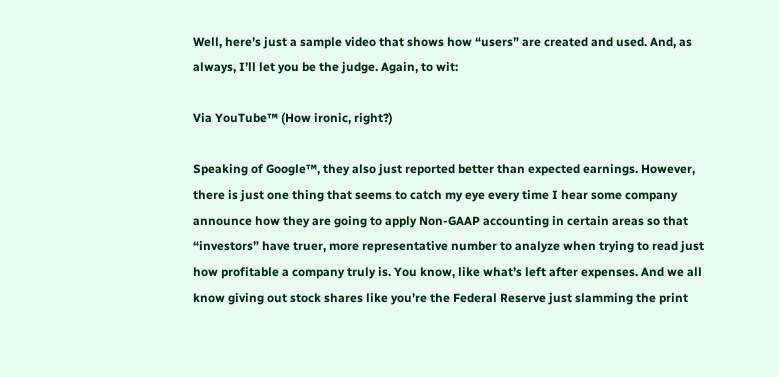Well, here’s just a sample video that shows how “users” are created and used. And, as always, I’ll let you be the judge. Again, to wit:

Via YouTube™ (How ironic, right?)

Speaking of Google™, they also just reported better than expected earnings. However, there is just one thing that seems to catch my eye every time I hear some company announce how they are going to apply Non-GAAP accounting in certain areas so that “investors” have truer, more representative number to analyze when trying to read just how profitable a company truly is. You know, like what’s left after expenses. And we all know giving out stock shares like you’re the Federal Reserve just slamming the print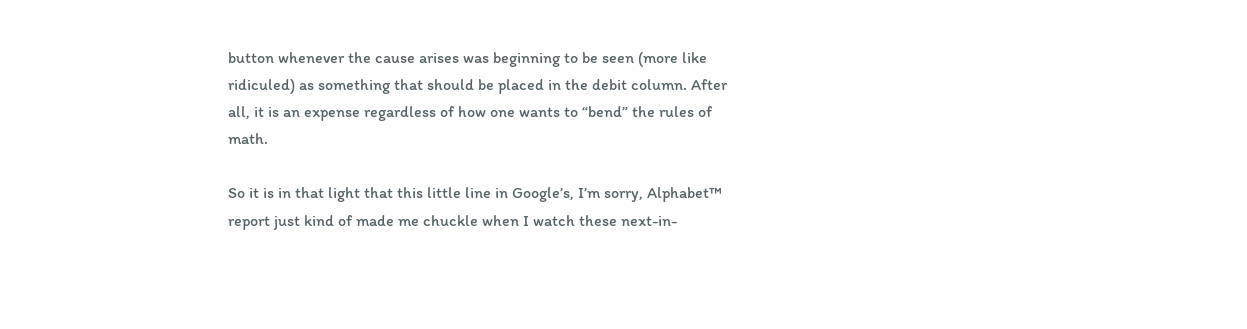button whenever the cause arises was beginning to be seen (more like ridiculed) as something that should be placed in the debit column. After all, it is an expense regardless of how one wants to “bend” the rules of math.

So it is in that light that this little line in Google’s, I’m sorry, Alphabet™ report just kind of made me chuckle when I watch these next-in-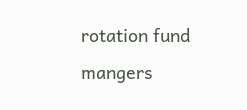rotation fund mangers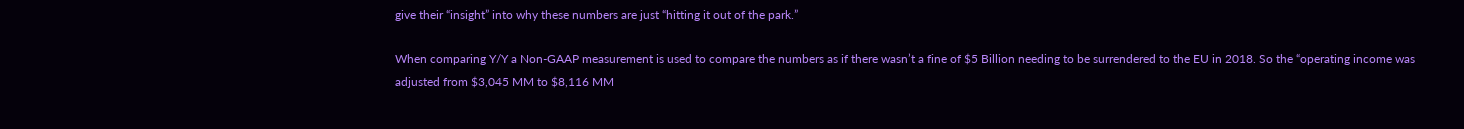give their “insight” into why these numbers are just “hitting it out of the park.”

When comparing Y/Y a Non-GAAP measurement is used to compare the numbers as if there wasn’t a fine of $5 Billion needing to be surrendered to the EU in 2018. So the “operating income was adjusted from $3,045 MM to $8,116 MM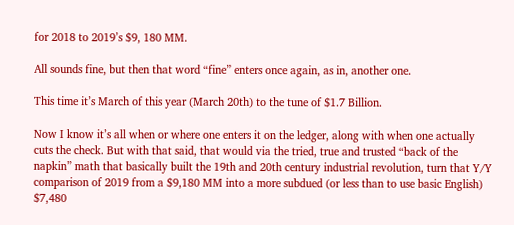for 2018 to 2019’s $9, 180 MM.

All sounds fine, but then that word “fine” enters once again, as in, another one.

This time it’s March of this year (March 20th) to the tune of $1.7 Billion.

Now I know it’s all when or where one enters it on the ledger, along with when one actually cuts the check. But with that said, that would via the tried, true and trusted “back of the napkin” math that basically built the 19th and 20th century industrial revolution, turn that Y/Y comparison of 2019 from a $9,180 MM into a more subdued (or less than to use basic English) $7,480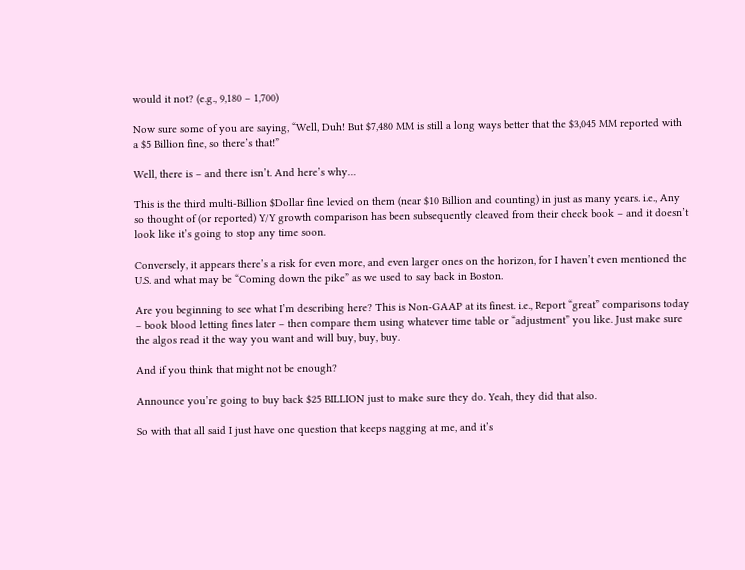would it not? (e.g., 9,180 – 1,700)

Now sure some of you are saying, “Well, Duh! But $7,480 MM is still a long ways better that the $3,045 MM reported with a $5 Billion fine, so there’s that!”

Well, there is – and there isn’t. And here’s why…

This is the third multi-Billion $Dollar fine levied on them (near $10 Billion and counting) in just as many years. i.e., Any so thought of (or reported) Y/Y growth comparison has been subsequently cleaved from their check book – and it doesn’t look like it’s going to stop any time soon.

Conversely, it appears there’s a risk for even more, and even larger ones on the horizon, for I haven’t even mentioned the U.S. and what may be “Coming down the pike” as we used to say back in Boston.

Are you beginning to see what I’m describing here? This is Non-GAAP at its finest. i.e., Report “great” comparisons today – book blood letting fines later – then compare them using whatever time table or “adjustment” you like. Just make sure the algos read it the way you want and will buy, buy, buy.

And if you think that might not be enough?

Announce you’re going to buy back $25 BILLION just to make sure they do. Yeah, they did that also.

So with that all said I just have one question that keeps nagging at me, and it’s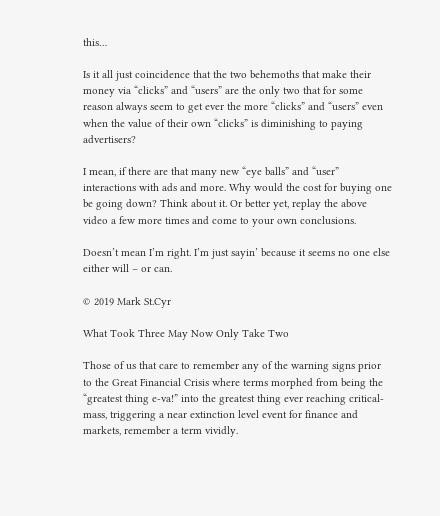this…

Is it all just coincidence that the two behemoths that make their money via “clicks” and “users” are the only two that for some reason always seem to get ever the more “clicks” and “users” even when the value of their own “clicks” is diminishing to paying advertisers?

I mean, if there are that many new “eye balls” and “user” interactions with ads and more. Why would the cost for buying one be going down? Think about it. Or better yet, replay the above video a few more times and come to your own conclusions.

Doesn’t mean I’m right. I’m just sayin’ because it seems no one else either will – or can.

© 2019 Mark St.Cyr

What Took Three May Now Only Take Two

Those of us that care to remember any of the warning signs prior to the Great Financial Crisis where terms morphed from being the “greatest thing e-va!” into the greatest thing ever reaching critical-mass, triggering a near extinction level event for finance and markets, remember a term vividly.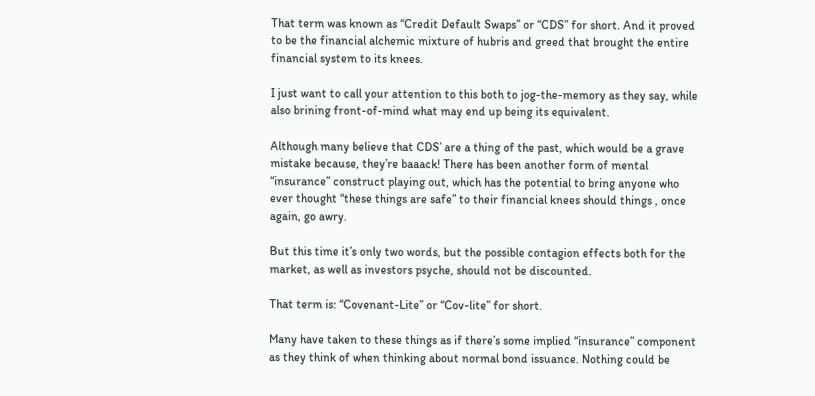That term was known as “Credit Default Swaps” or “CDS” for short. And it proved to be the financial alchemic mixture of hubris and greed that brought the entire financial system to its knees.

I just want to call your attention to this both to jog-the-memory as they say, while also brining front-of-mind what may end up being its equivalent.

Although many believe that CDS’ are a thing of the past, which would be a grave mistake because, they’re baaack! There has been another form of mental “insurance” construct playing out, which has the potential to bring anyone who ever thought “these things are safe” to their financial knees should things , once again, go awry.

But this time it’s only two words, but the possible contagion effects both for the market, as well as investors psyche, should not be discounted.

That term is: “Covenant-Lite” or “Cov-lite” for short.

Many have taken to these things as if there’s some implied “insurance” component as they think of when thinking about normal bond issuance. Nothing could be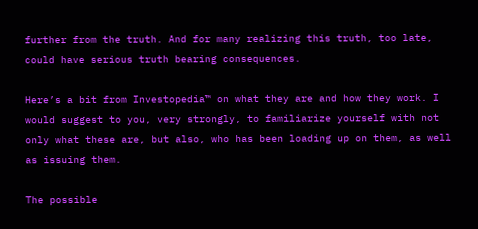further from the truth. And for many realizing this truth, too late, could have serious truth bearing consequences.

Here’s a bit from Investopedia™ on what they are and how they work. I would suggest to you, very strongly, to familiarize yourself with not only what these are, but also, who has been loading up on them, as well as issuing them.

The possible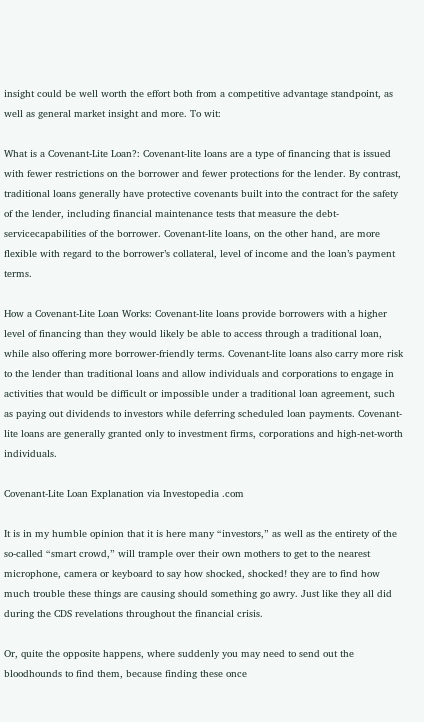insight could be well worth the effort both from a competitive advantage standpoint, as well as general market insight and more. To wit:

What is a Covenant-Lite Loan?: Covenant-lite loans are a type of financing that is issued with fewer restrictions on the borrower and fewer protections for the lender. By contrast, traditional loans generally have protective covenants built into the contract for the safety of the lender, including financial maintenance tests that measure the debt-servicecapabilities of the borrower. Covenant-lite loans, on the other hand, are more flexible with regard to the borrower’s collateral, level of income and the loan’s payment terms.

How a Covenant-Lite Loan Works: Covenant-lite loans provide borrowers with a higher level of financing than they would likely be able to access through a traditional loan, while also offering more borrower-friendly terms. Covenant-lite loans also carry more risk to the lender than traditional loans and allow individuals and corporations to engage in activities that would be difficult or impossible under a traditional loan agreement, such as paying out dividends to investors while deferring scheduled loan payments. Covenant-lite loans are generally granted only to investment firms, corporations and high-net-worth individuals.

Covenant-Lite Loan Explanation via Investopedia .com

It is in my humble opinion that it is here many “investors,” as well as the entirety of the so-called “smart crowd,” will trample over their own mothers to get to the nearest microphone, camera or keyboard to say how shocked, shocked! they are to find how much trouble these things are causing should something go awry. Just like they all did during the CDS revelations throughout the financial crisis.

Or, quite the opposite happens, where suddenly you may need to send out the bloodhounds to find them, because finding these once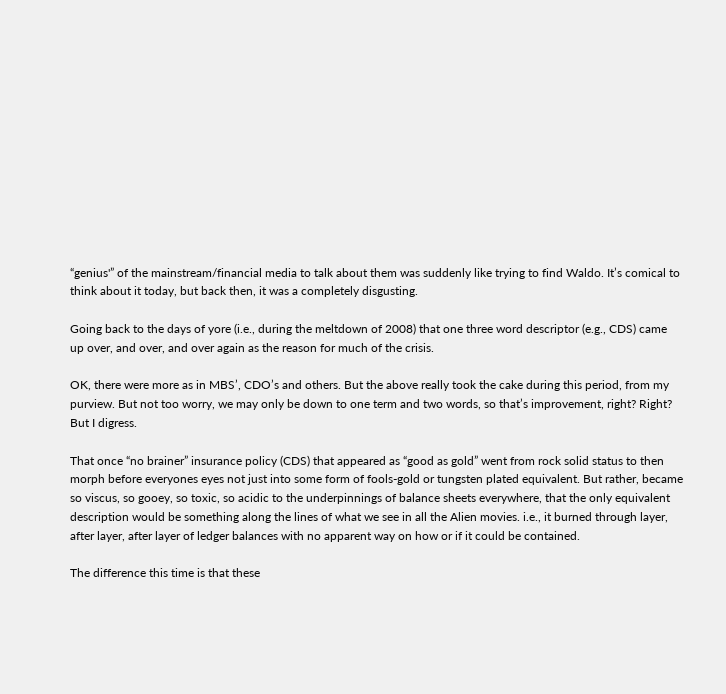“genius'” of the mainstream/financial media to talk about them was suddenly like trying to find Waldo. It’s comical to think about it today, but back then, it was a completely disgusting.

Going back to the days of yore (i.e., during the meltdown of 2008) that one three word descriptor (e.g., CDS) came up over, and over, and over again as the reason for much of the crisis.

OK, there were more as in MBS’, CDO’s and others. But the above really took the cake during this period, from my purview. But not too worry, we may only be down to one term and two words, so that’s improvement, right? Right? But I digress.

That once “no brainer” insurance policy (CDS) that appeared as “good as gold” went from rock solid status to then morph before everyones eyes not just into some form of fools-gold or tungsten plated equivalent. But rather, became so viscus, so gooey, so toxic, so acidic to the underpinnings of balance sheets everywhere, that the only equivalent description would be something along the lines of what we see in all the Alien movies. i.e., it burned through layer, after layer, after layer of ledger balances with no apparent way on how or if it could be contained.

The difference this time is that these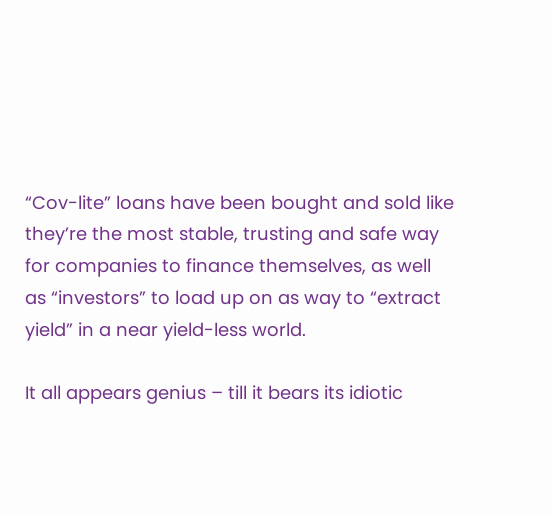“Cov-lite” loans have been bought and sold like they’re the most stable, trusting and safe way for companies to finance themselves, as well as “investors” to load up on as way to “extract yield” in a near yield-less world.

It all appears genius – till it bears its idiotic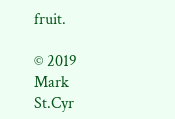fruit.

© 2019 Mark St.Cyr